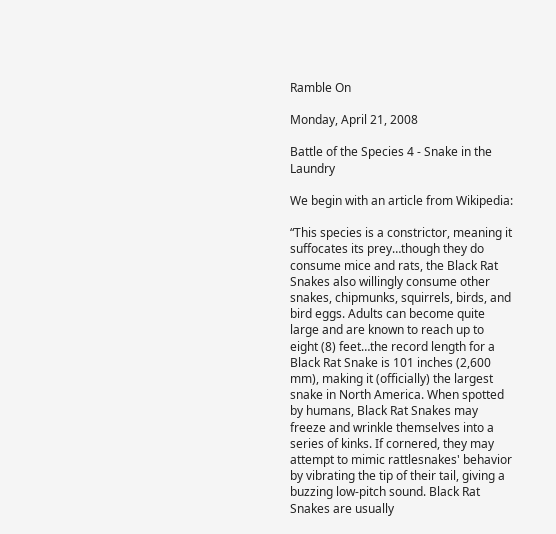Ramble On

Monday, April 21, 2008

Battle of the Species 4 - Snake in the Laundry

We begin with an article from Wikipedia:

“This species is a constrictor, meaning it suffocates its prey…though they do consume mice and rats, the Black Rat Snakes also willingly consume other snakes, chipmunks, squirrels, birds, and bird eggs. Adults can become quite large and are known to reach up to eight (8) feet…the record length for a Black Rat Snake is 101 inches (2,600 mm), making it (officially) the largest snake in North America. When spotted by humans, Black Rat Snakes may freeze and wrinkle themselves into a series of kinks. If cornered, they may attempt to mimic rattlesnakes' behavior by vibrating the tip of their tail, giving a buzzing low-pitch sound. Black Rat Snakes are usually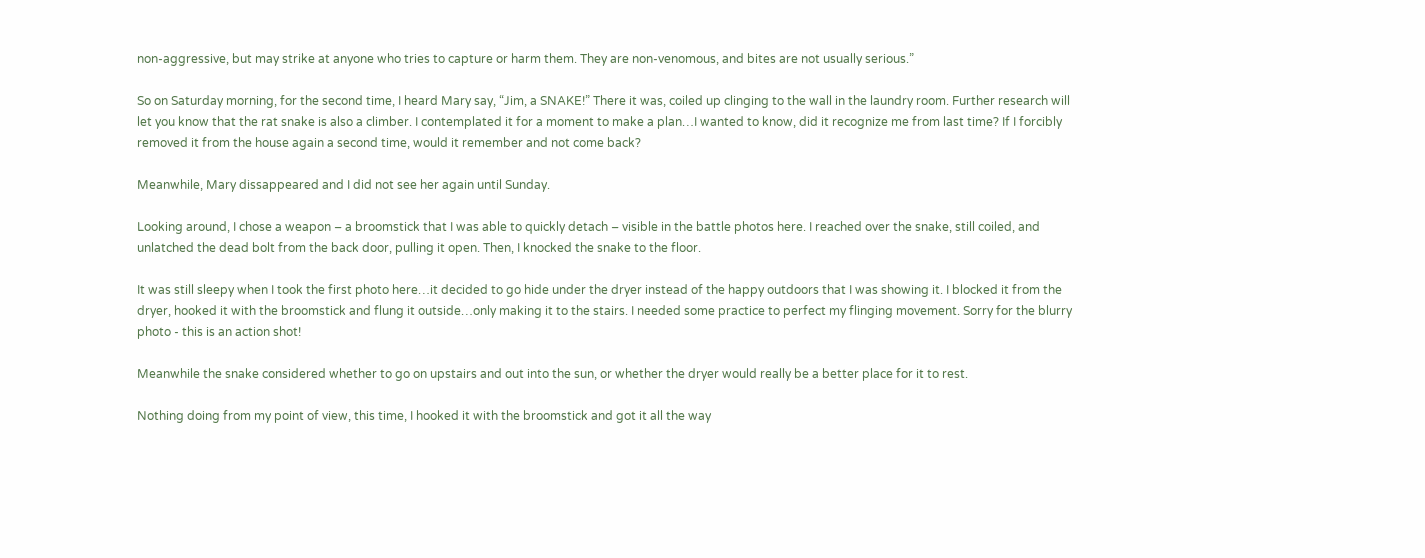non-aggressive, but may strike at anyone who tries to capture or harm them. They are non-venomous, and bites are not usually serious.”

So on Saturday morning, for the second time, I heard Mary say, “Jim, a SNAKE!” There it was, coiled up clinging to the wall in the laundry room. Further research will let you know that the rat snake is also a climber. I contemplated it for a moment to make a plan…I wanted to know, did it recognize me from last time? If I forcibly removed it from the house again a second time, would it remember and not come back?

Meanwhile, Mary dissappeared and I did not see her again until Sunday.

Looking around, I chose a weapon – a broomstick that I was able to quickly detach – visible in the battle photos here. I reached over the snake, still coiled, and unlatched the dead bolt from the back door, pulling it open. Then, I knocked the snake to the floor.

It was still sleepy when I took the first photo here…it decided to go hide under the dryer instead of the happy outdoors that I was showing it. I blocked it from the dryer, hooked it with the broomstick and flung it outside…only making it to the stairs. I needed some practice to perfect my flinging movement. Sorry for the blurry photo - this is an action shot!

Meanwhile the snake considered whether to go on upstairs and out into the sun, or whether the dryer would really be a better place for it to rest.

Nothing doing from my point of view, this time, I hooked it with the broomstick and got it all the way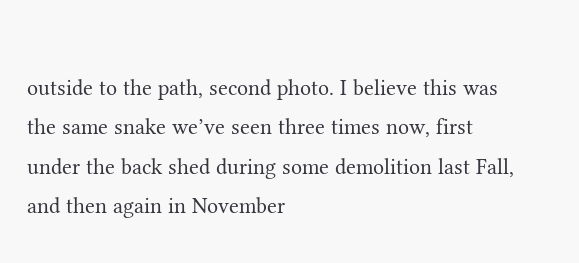outside to the path, second photo. I believe this was the same snake we’ve seen three times now, first under the back shed during some demolition last Fall, and then again in November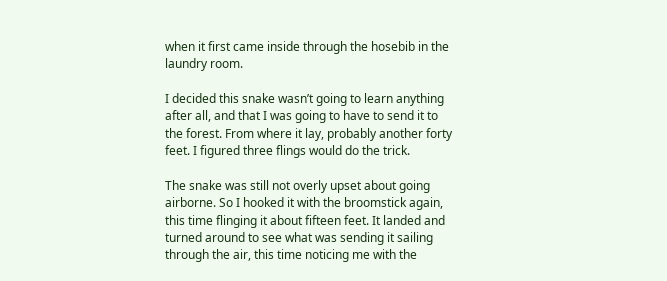when it first came inside through the hosebib in the laundry room.

I decided this snake wasn’t going to learn anything after all, and that I was going to have to send it to the forest. From where it lay, probably another forty feet. I figured three flings would do the trick.

The snake was still not overly upset about going airborne. So I hooked it with the broomstick again, this time flinging it about fifteen feet. It landed and turned around to see what was sending it sailing through the air, this time noticing me with the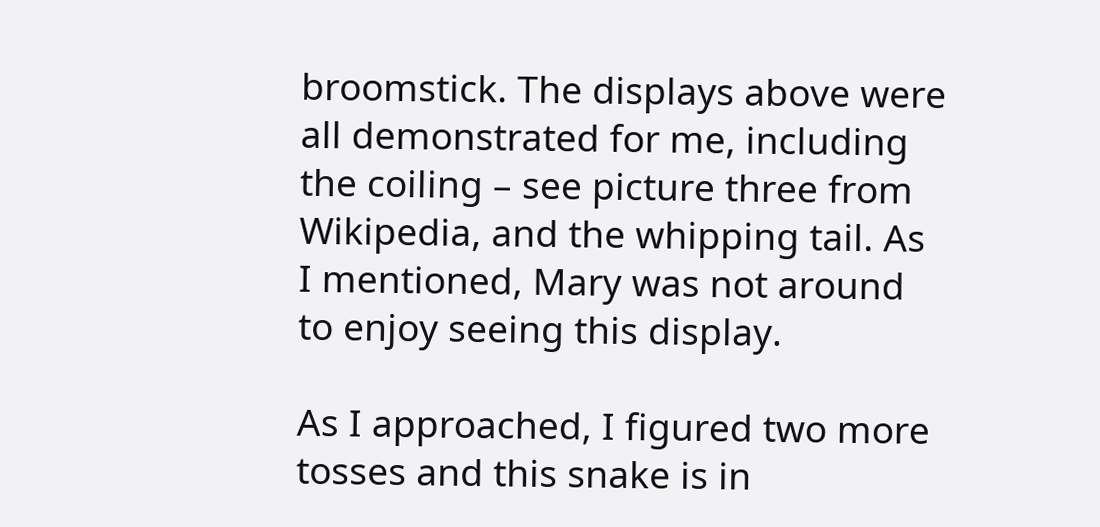broomstick. The displays above were all demonstrated for me, including the coiling – see picture three from Wikipedia, and the whipping tail. As I mentioned, Mary was not around to enjoy seeing this display.

As I approached, I figured two more tosses and this snake is in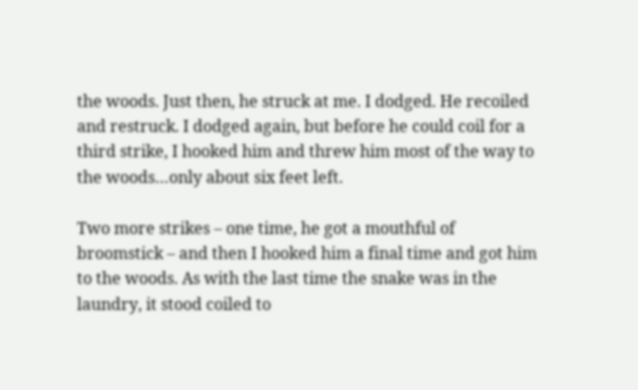the woods. Just then, he struck at me. I dodged. He recoiled and restruck. I dodged again, but before he could coil for a third strike, I hooked him and threw him most of the way to the woods…only about six feet left.

Two more strikes – one time, he got a mouthful of broomstick – and then I hooked him a final time and got him to the woods. As with the last time the snake was in the laundry, it stood coiled to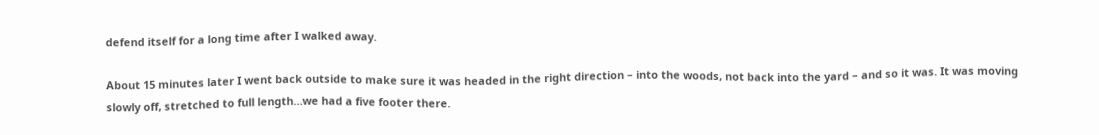defend itself for a long time after I walked away.

About 15 minutes later I went back outside to make sure it was headed in the right direction – into the woods, not back into the yard – and so it was. It was moving slowly off, stretched to full length…we had a five footer there.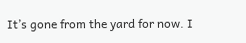It’s gone from the yard for now. I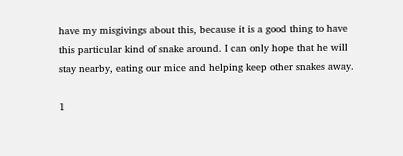have my misgivings about this, because it is a good thing to have this particular kind of snake around. I can only hope that he will stay nearby, eating our mice and helping keep other snakes away.

1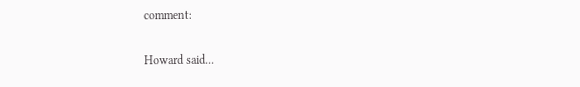comment:

Howard said...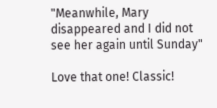"Meanwhile, Mary disappeared and I did not see her again until Sunday"

Love that one! Classic!